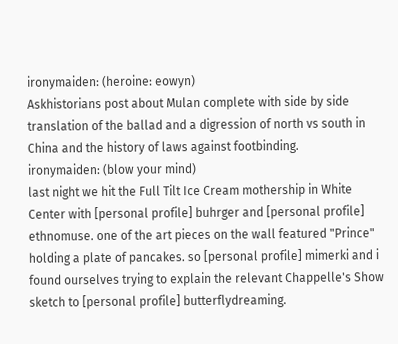ironymaiden: (heroine: eowyn)
Askhistorians post about Mulan complete with side by side translation of the ballad and a digression of north vs south in China and the history of laws against footbinding.
ironymaiden: (blow your mind)
last night we hit the Full Tilt Ice Cream mothership in White Center with [personal profile] buhrger and [personal profile] ethnomuse. one of the art pieces on the wall featured "Prince" holding a plate of pancakes. so [personal profile] mimerki and i found ourselves trying to explain the relevant Chappelle's Show sketch to [personal profile] butterflydreaming.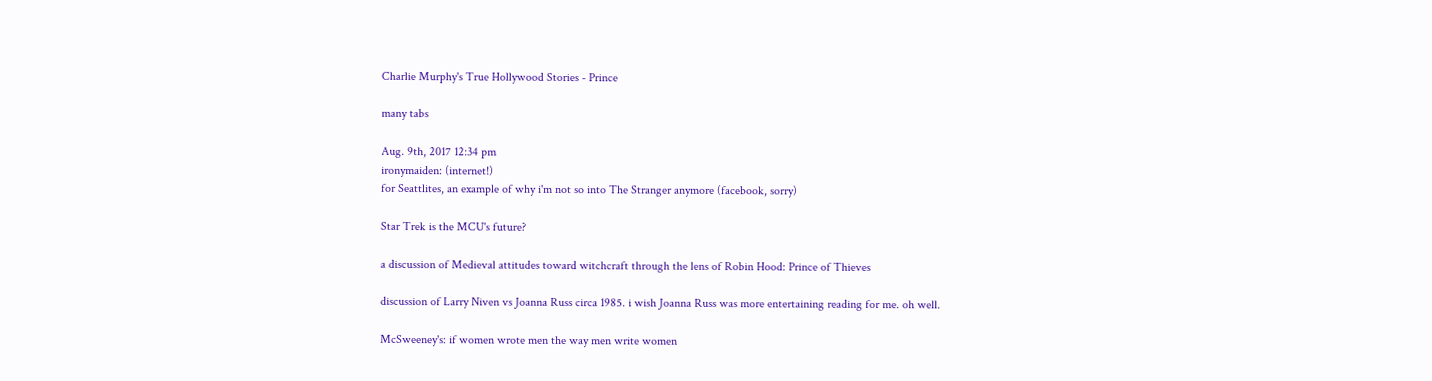Charlie Murphy's True Hollywood Stories - Prince

many tabs

Aug. 9th, 2017 12:34 pm
ironymaiden: (internet!)
for Seattlites, an example of why i'm not so into The Stranger anymore (facebook, sorry)

Star Trek is the MCU's future?

a discussion of Medieval attitudes toward witchcraft through the lens of Robin Hood: Prince of Thieves

discussion of Larry Niven vs Joanna Russ circa 1985. i wish Joanna Russ was more entertaining reading for me. oh well.

McSweeney's: if women wrote men the way men write women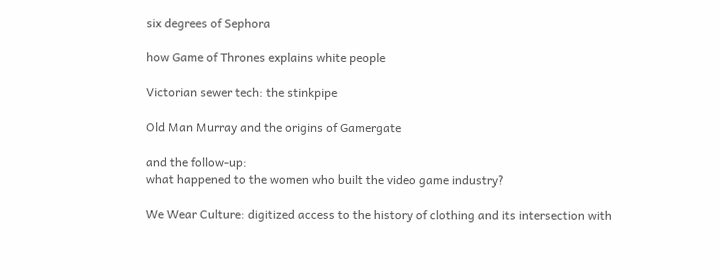six degrees of Sephora

how Game of Thrones explains white people

Victorian sewer tech: the stinkpipe

Old Man Murray and the origins of Gamergate

and the follow-up:
what happened to the women who built the video game industry?

We Wear Culture: digitized access to the history of clothing and its intersection with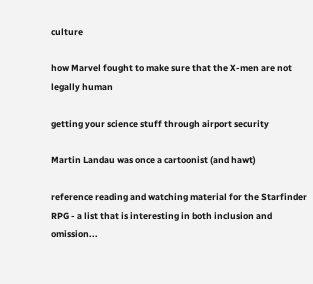culture

how Marvel fought to make sure that the X-men are not legally human

getting your science stuff through airport security

Martin Landau was once a cartoonist (and hawt)

reference reading and watching material for the Starfinder RPG - a list that is interesting in both inclusion and omission...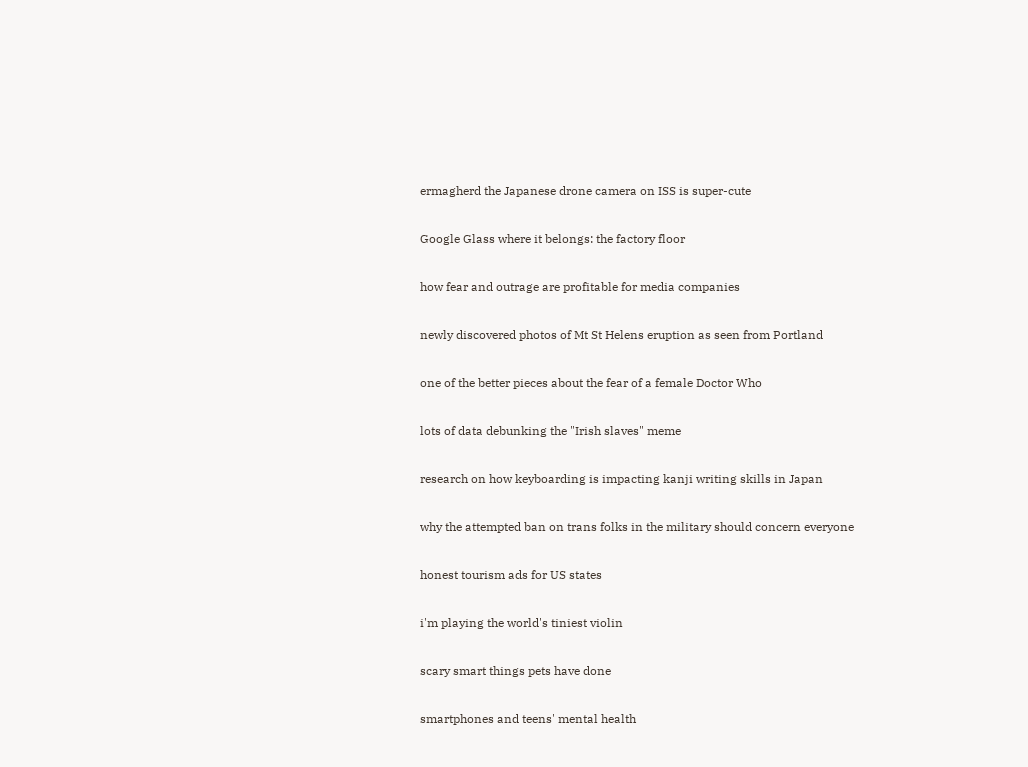ermagherd the Japanese drone camera on ISS is super-cute

Google Glass where it belongs: the factory floor

how fear and outrage are profitable for media companies

newly discovered photos of Mt St Helens eruption as seen from Portland

one of the better pieces about the fear of a female Doctor Who

lots of data debunking the "Irish slaves" meme

research on how keyboarding is impacting kanji writing skills in Japan

why the attempted ban on trans folks in the military should concern everyone

honest tourism ads for US states

i'm playing the world's tiniest violin

scary smart things pets have done

smartphones and teens' mental health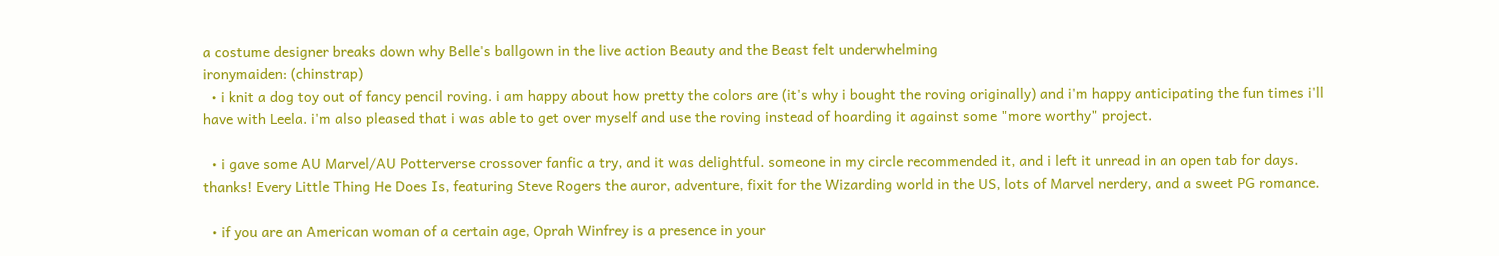a costume designer breaks down why Belle's ballgown in the live action Beauty and the Beast felt underwhelming
ironymaiden: (chinstrap)
  • i knit a dog toy out of fancy pencil roving. i am happy about how pretty the colors are (it's why i bought the roving originally) and i'm happy anticipating the fun times i'll have with Leela. i'm also pleased that i was able to get over myself and use the roving instead of hoarding it against some "more worthy" project.

  • i gave some AU Marvel/AU Potterverse crossover fanfic a try, and it was delightful. someone in my circle recommended it, and i left it unread in an open tab for days. thanks! Every Little Thing He Does Is, featuring Steve Rogers the auror, adventure, fixit for the Wizarding world in the US, lots of Marvel nerdery, and a sweet PG romance.

  • if you are an American woman of a certain age, Oprah Winfrey is a presence in your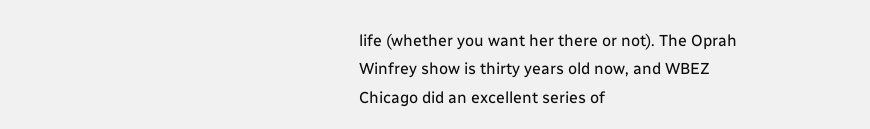life (whether you want her there or not). The Oprah Winfrey show is thirty years old now, and WBEZ Chicago did an excellent series of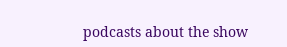podcasts about the show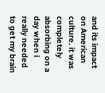and its impact on American culture. it was completely absorbing on a day when i really needed to get my brain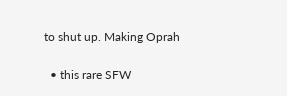to shut up. Making Oprah

  • this rare SFW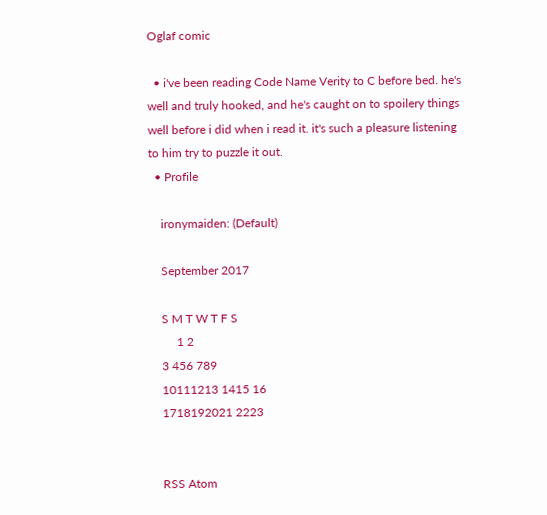Oglaf comic

  • i've been reading Code Name Verity to C before bed. he's well and truly hooked, and he's caught on to spoilery things well before i did when i read it. it's such a pleasure listening to him try to puzzle it out.
  • Profile

    ironymaiden: (Default)

    September 2017

    S M T W T F S
         1 2
    3 456 789
    10111213 1415 16
    1718192021 2223


    RSS Atom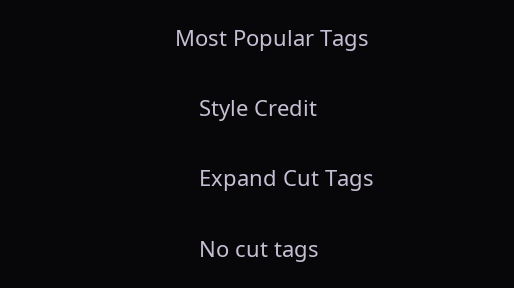Most Popular Tags

    Style Credit

    Expand Cut Tags

    No cut tags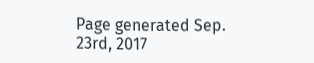Page generated Sep. 23rd, 2017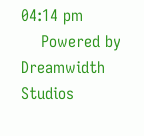04:14 pm
    Powered by Dreamwidth Studios